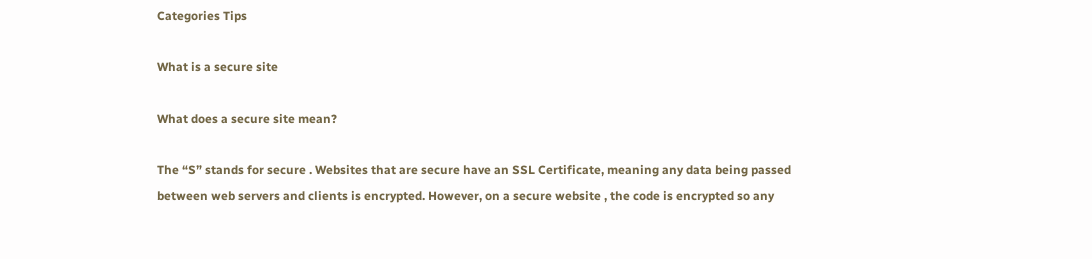Categories Tips

What is a secure site

What does a secure site mean?

The “S” stands for secure . Websites that are secure have an SSL Certificate, meaning any data being passed between web servers and clients is encrypted. However, on a secure website , the code is encrypted so any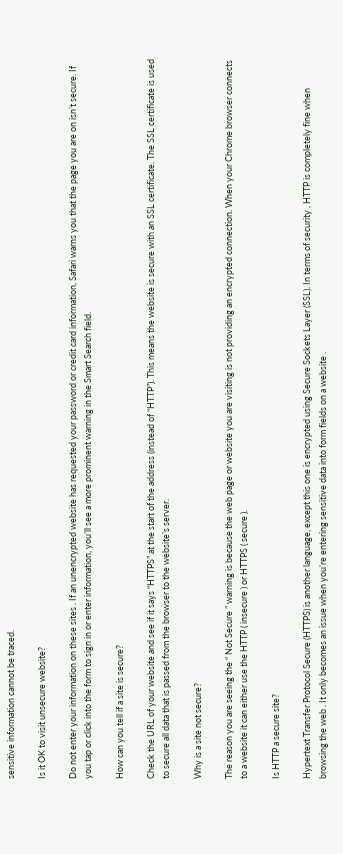sensitive information cannot be traced.

Is it OK to visit unsecure website?

Do not enter your information on these sites . If an unencrypted website has requested your password or credit card information, Safari warns you that the page you are on isn’t secure. If you tap or click into the form to sign in or enter information, you’ll see a more prominent warning in the Smart Search field.

How can you tell if a site is secure?

Check the URL of your website and see if it says “HTTPS” at the start of the address (instead of “HTTP”). This means the website is secure with an SSL certificate. The SSL certificate is used to secure all data that is passed from the browser to the website’s server.

Why is a site not secure?

The reason you are seeing the “ Not Secure ” warning is because the web page or website you are visiting is not providing an encrypted connection. When your Chrome browser connects to a website it can either use the HTTP ( insecure ) or HTTPS ( secure ).

Is HTTP a secure site?

Hypertext Transfer Protocol Secure (HTTPS) is another language, except this one is encrypted using Secure Sockets Layer (SSL). In terms of security , HTTP is completely fine when browsing the web . It only becomes an issue when you’re entering sensitive data into form fields on a website .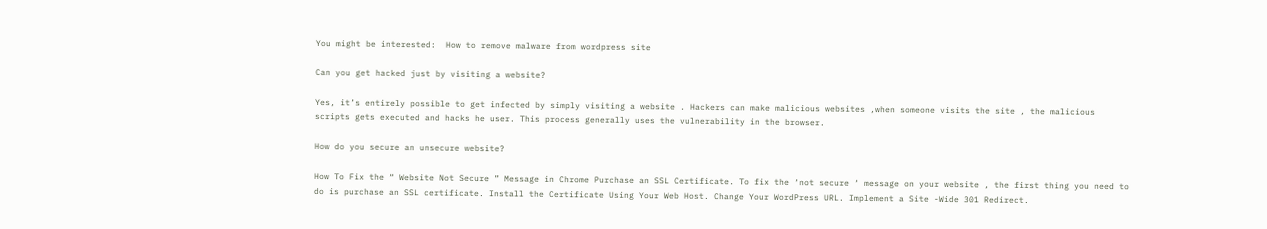You might be interested:  How to remove malware from wordpress site

Can you get hacked just by visiting a website?

Yes, it’s entirely possible to get infected by simply visiting a website . Hackers can make malicious websites ,when someone visits the site , the malicious scripts gets executed and hacks he user. This process generally uses the vulnerability in the browser.

How do you secure an unsecure website?

How To Fix the “ Website Not Secure ” Message in Chrome Purchase an SSL Certificate. To fix the ‘not secure ‘ message on your website , the first thing you need to do is purchase an SSL certificate. Install the Certificate Using Your Web Host. Change Your WordPress URL. Implement a Site -Wide 301 Redirect.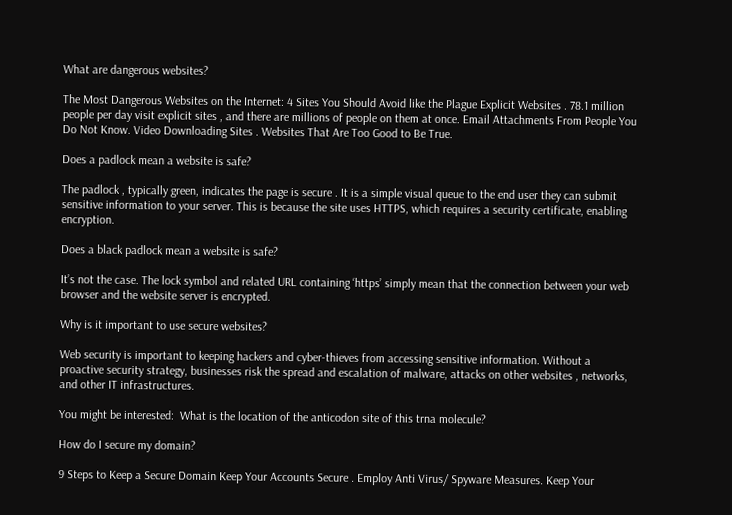What are dangerous websites?

The Most Dangerous Websites on the Internet: 4 Sites You Should Avoid like the Plague Explicit Websites . 78.1 million people per day visit explicit sites , and there are millions of people on them at once. Email Attachments From People You Do Not Know. Video Downloading Sites . Websites That Are Too Good to Be True.

Does a padlock mean a website is safe?

The padlock , typically green, indicates the page is secure . It is a simple visual queue to the end user they can submit sensitive information to your server. This is because the site uses HTTPS, which requires a security certificate, enabling encryption.

Does a black padlock mean a website is safe?

It’s not the case. The lock symbol and related URL containing ‘https’ simply mean that the connection between your web browser and the website server is encrypted.

Why is it important to use secure websites?

Web security is important to keeping hackers and cyber-thieves from accessing sensitive information. Without a proactive security strategy, businesses risk the spread and escalation of malware, attacks on other websites , networks, and other IT infrastructures.

You might be interested:  What is the location of the anticodon site of this trna molecule?

How do I secure my domain?

9 Steps to Keep a Secure Domain Keep Your Accounts Secure . Employ Anti Virus/ Spyware Measures. Keep Your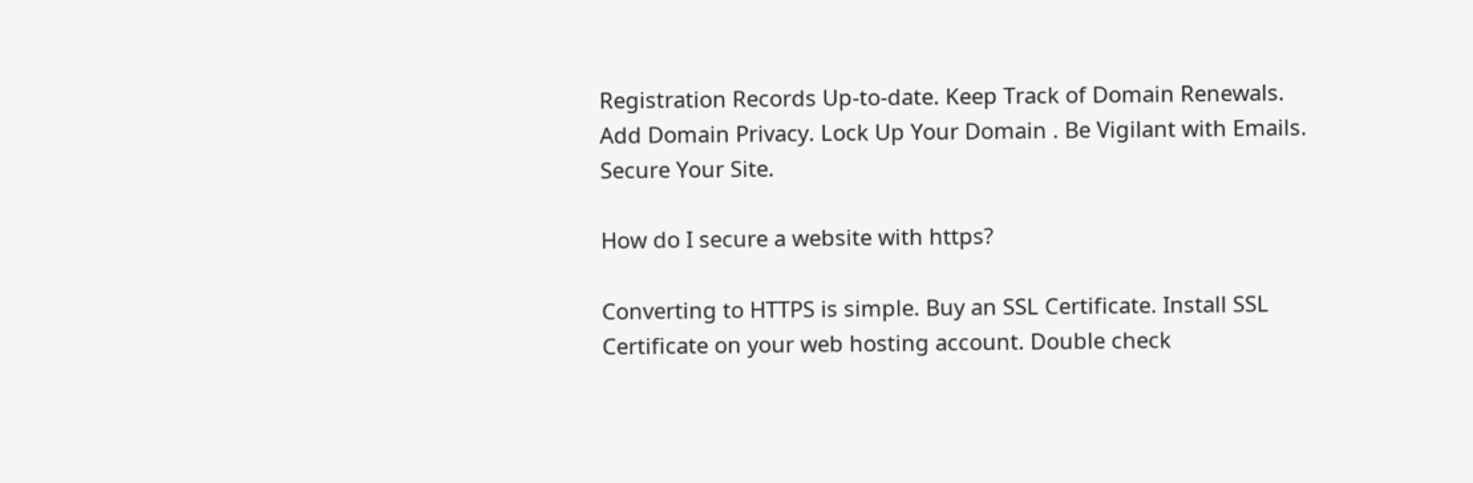Registration Records Up-to-date. Keep Track of Domain Renewals. Add Domain Privacy. Lock Up Your Domain . Be Vigilant with Emails. Secure Your Site.

How do I secure a website with https?

Converting to HTTPS is simple. Buy an SSL Certificate. Install SSL Certificate on your web hosting account. Double check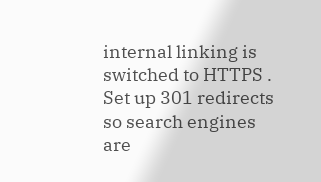internal linking is switched to HTTPS . Set up 301 redirects so search engines are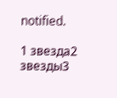notified.

1 звезда2 звезды3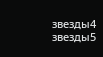звезды4 звезды5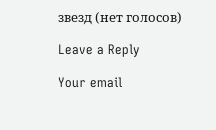звезд (нет голосов)

Leave a Reply

Your email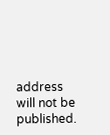address will not be published.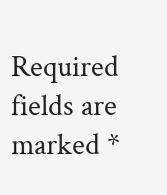Required fields are marked *